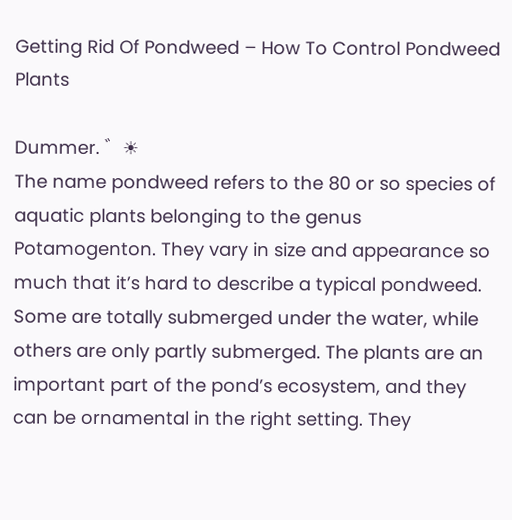Getting Rid Of Pondweed – How To Control Pondweed Plants

Dummer. ゛☀
The name pondweed refers to the 80 or so species of aquatic plants belonging to the genus Potamogenton. They vary in size and appearance so much that it’s hard to describe a typical pondweed. Some are totally submerged under the water, while others are only partly submerged. The plants are an important part of the pond’s ecosystem, and they can be ornamental in the right setting. They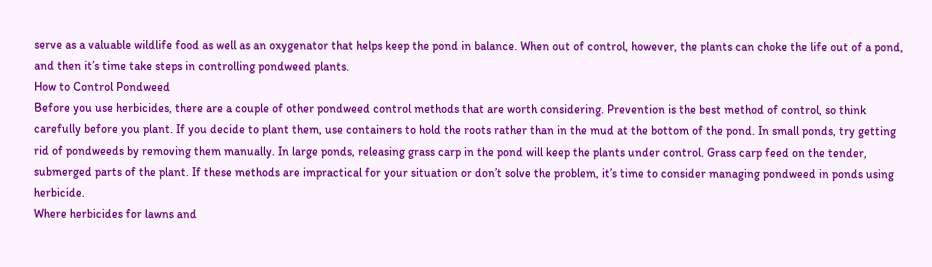serve as a valuable wildlife food as well as an oxygenator that helps keep the pond in balance. When out of control, however, the plants can choke the life out of a pond, and then it’s time take steps in controlling pondweed plants.
How to Control Pondweed
Before you use herbicides, there are a couple of other pondweed control methods that are worth considering. Prevention is the best method of control, so think carefully before you plant. If you decide to plant them, use containers to hold the roots rather than in the mud at the bottom of the pond. In small ponds, try getting rid of pondweeds by removing them manually. In large ponds, releasing grass carp in the pond will keep the plants under control. Grass carp feed on the tender, submerged parts of the plant. If these methods are impractical for your situation or don’t solve the problem, it’s time to consider managing pondweed in ponds using herbicide.
Where herbicides for lawns and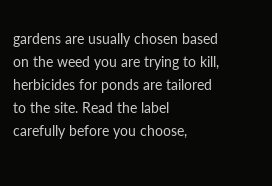gardens are usually chosen based on the weed you are trying to kill, herbicides for ponds are tailored to the site. Read the label carefully before you choose,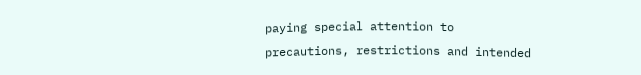paying special attention to precautions, restrictions and intended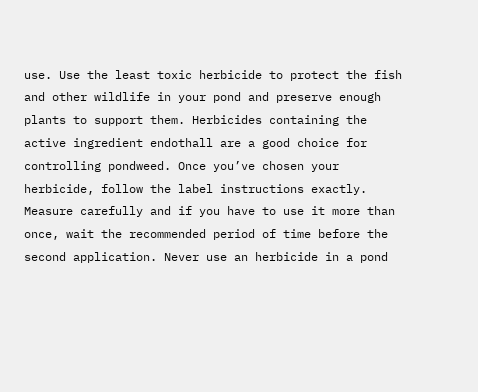use. Use the least toxic herbicide to protect the fish and other wildlife in your pond and preserve enough plants to support them. Herbicides containing the active ingredient endothall are a good choice for controlling pondweed. Once you’ve chosen your herbicide, follow the label instructions exactly. Measure carefully and if you have to use it more than once, wait the recommended period of time before the second application. Never use an herbicide in a pond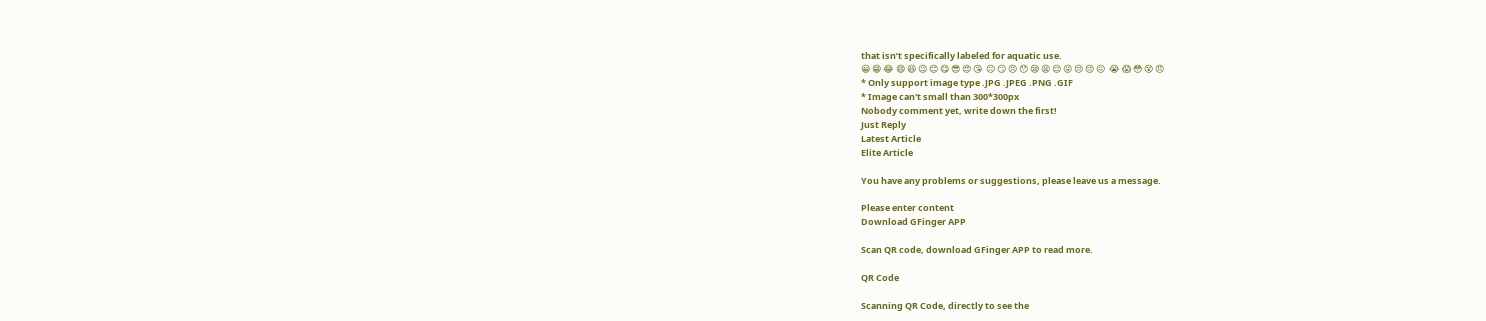that isn’t specifically labeled for aquatic use.
😀 😁 😂 😄 😆 😉 😊 😋 😎 😍 😘  😐 😏 😣 😯 😪 😫 😌 😜 😒 😔 😖  😭 😱 😳 😵 😠
* Only support image type .JPG .JPEG .PNG .GIF
* Image can't small than 300*300px
Nobody comment yet, write down the first!
Just Reply
Latest Article
Elite Article

You have any problems or suggestions, please leave us a message.

Please enter content
Download GFinger APP

Scan QR code, download GFinger APP to read more.

QR Code

Scanning QR Code, directly to see the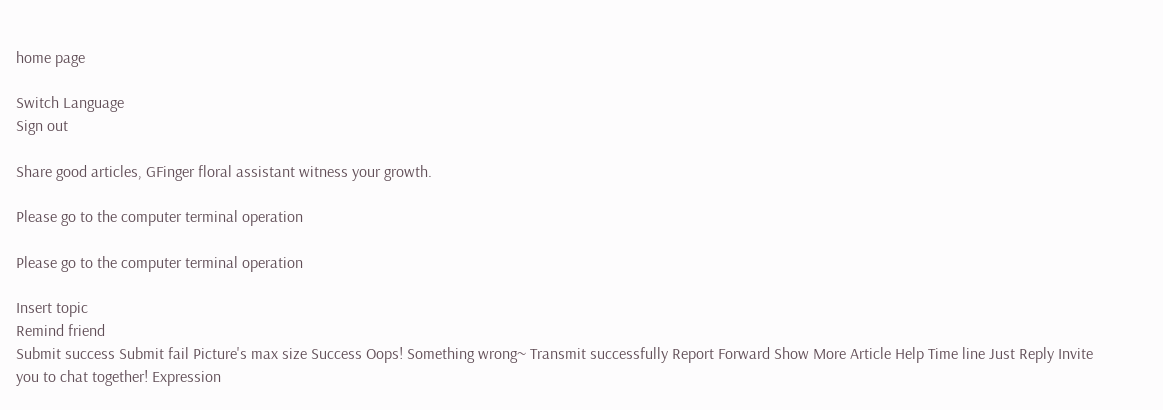home page

Switch Language
Sign out

Share good articles, GFinger floral assistant witness your growth.

Please go to the computer terminal operation

Please go to the computer terminal operation

Insert topic
Remind friend
Submit success Submit fail Picture's max size Success Oops! Something wrong~ Transmit successfully Report Forward Show More Article Help Time line Just Reply Invite you to chat together! Expression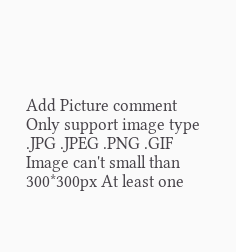Add Picture comment Only support image type .JPG .JPEG .PNG .GIF Image can't small than 300*300px At least one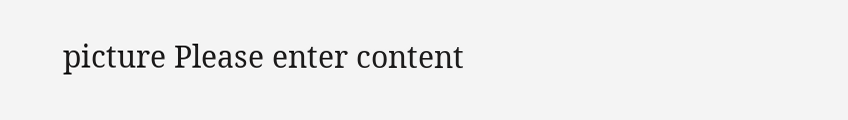picture Please enter content